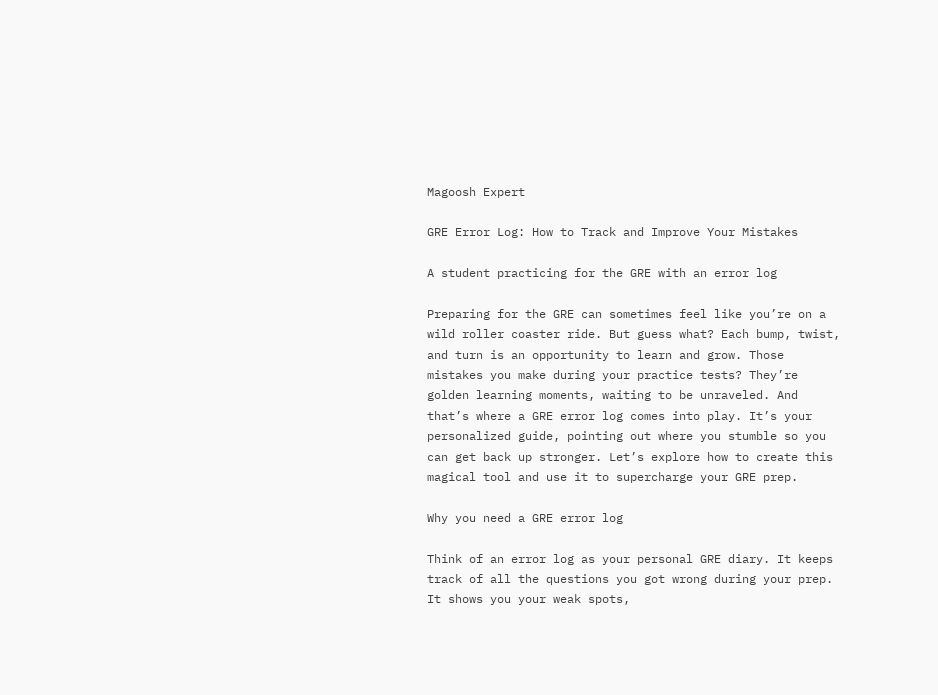Magoosh Expert

GRE Error Log: How to Track and Improve Your Mistakes

A student practicing for the GRE with an error log

Preparing for the GRE can sometimes feel like you’re on a wild roller coaster ride. But guess what? Each bump, twist, and turn is an opportunity to learn and grow. Those mistakes you make during your practice tests? They’re golden learning moments, waiting to be unraveled. And that’s where a GRE error log comes into play. It’s your personalized guide, pointing out where you stumble so you can get back up stronger. Let’s explore how to create this magical tool and use it to supercharge your GRE prep.

Why you need a GRE error log

Think of an error log as your personal GRE diary. It keeps track of all the questions you got wrong during your prep. It shows you your weak spots,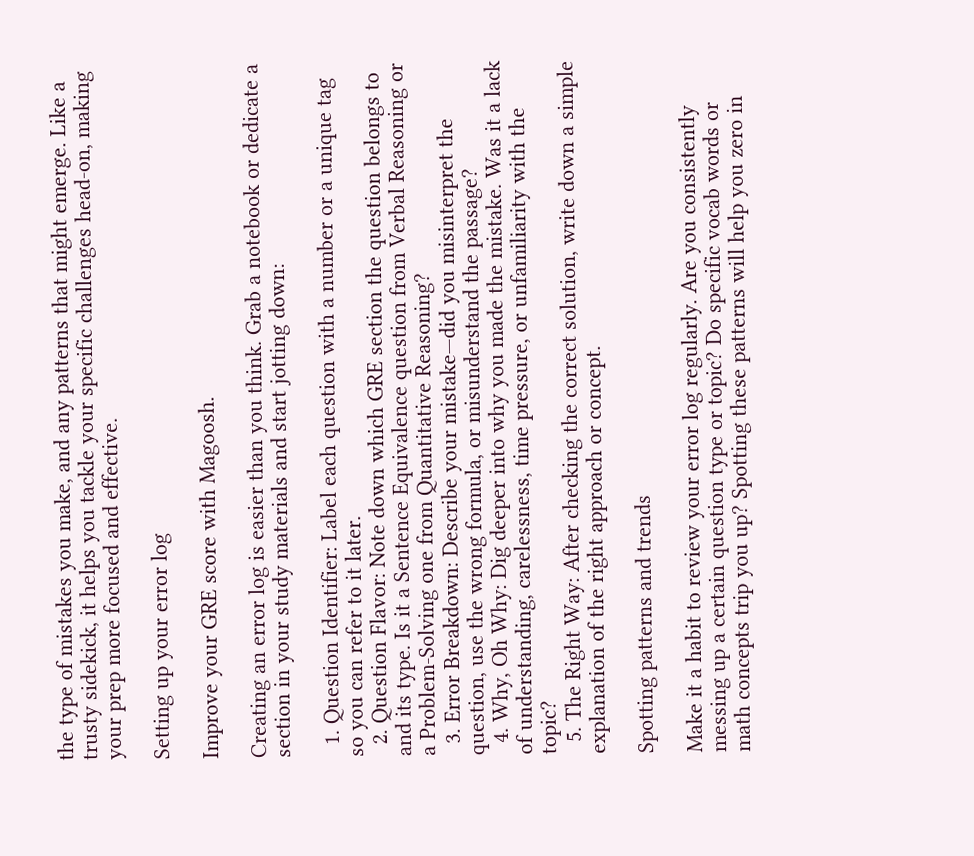the type of mistakes you make, and any patterns that might emerge. Like a trusty sidekick, it helps you tackle your specific challenges head-on, making your prep more focused and effective.

Setting up your error log

Improve your GRE score with Magoosh.

Creating an error log is easier than you think. Grab a notebook or dedicate a section in your study materials and start jotting down:

  1. Question Identifier: Label each question with a number or a unique tag so you can refer to it later.
  2. Question Flavor: Note down which GRE section the question belongs to and its type. Is it a Sentence Equivalence question from Verbal Reasoning or a Problem-Solving one from Quantitative Reasoning?
  3. Error Breakdown: Describe your mistake—did you misinterpret the question, use the wrong formula, or misunderstand the passage?
  4. Why, Oh Why: Dig deeper into why you made the mistake. Was it a lack of understanding, carelessness, time pressure, or unfamiliarity with the topic?
  5. The Right Way: After checking the correct solution, write down a simple explanation of the right approach or concept.

Spotting patterns and trends

Make it a habit to review your error log regularly. Are you consistently messing up a certain question type or topic? Do specific vocab words or math concepts trip you up? Spotting these patterns will help you zero in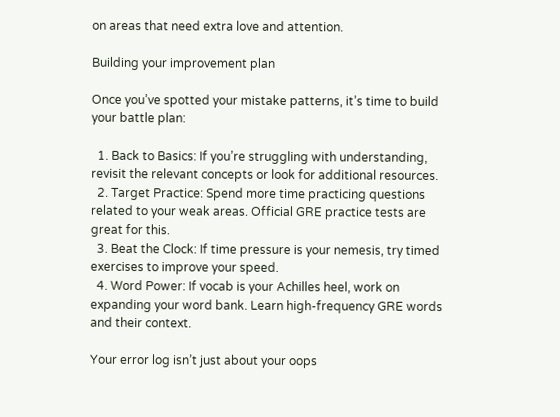on areas that need extra love and attention.

Building your improvement plan

Once you’ve spotted your mistake patterns, it’s time to build your battle plan:

  1. Back to Basics: If you’re struggling with understanding, revisit the relevant concepts or look for additional resources.
  2. Target Practice: Spend more time practicing questions related to your weak areas. Official GRE practice tests are great for this.
  3. Beat the Clock: If time pressure is your nemesis, try timed exercises to improve your speed.
  4. Word Power: If vocab is your Achilles heel, work on expanding your word bank. Learn high-frequency GRE words and their context.

Your error log isn’t just about your oops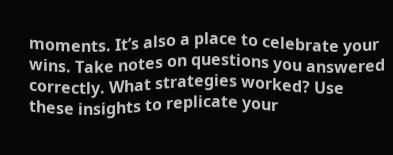moments. It’s also a place to celebrate your wins. Take notes on questions you answered correctly. What strategies worked? Use these insights to replicate your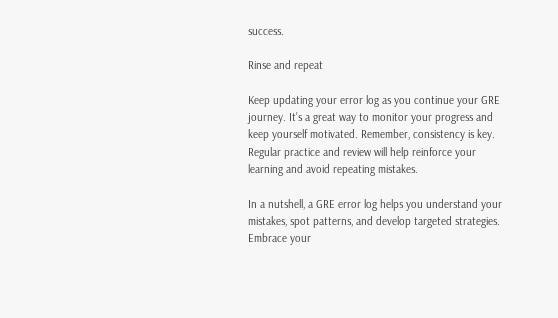success.

Rinse and repeat

Keep updating your error log as you continue your GRE journey. It’s a great way to monitor your progress and keep yourself motivated. Remember, consistency is key. Regular practice and review will help reinforce your learning and avoid repeating mistakes.

In a nutshell, a GRE error log helps you understand your mistakes, spot patterns, and develop targeted strategies. Embrace your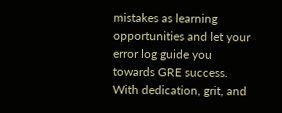mistakes as learning opportunities and let your error log guide you towards GRE success. With dedication, grit, and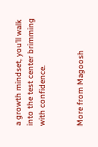a growth mindset, you’ll walk into the test center brimming with confidence.


More from Magoosh